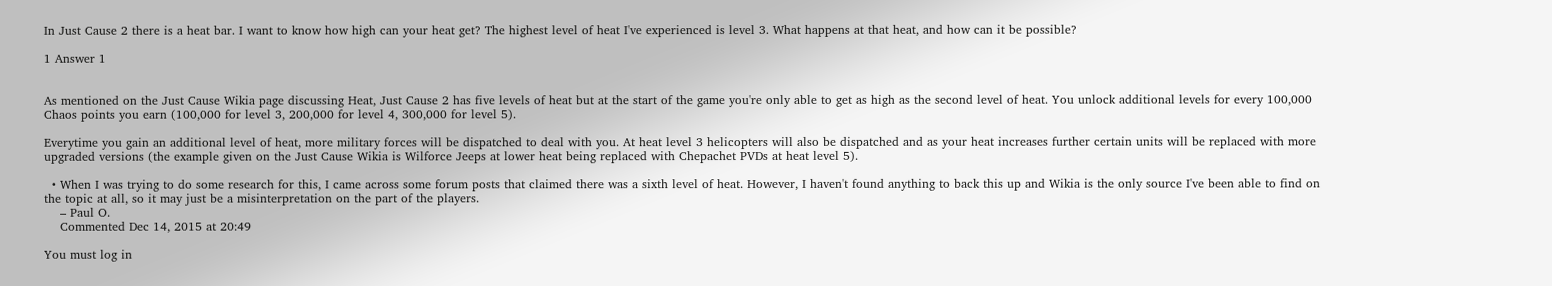In Just Cause 2 there is a heat bar. I want to know how high can your heat get? The highest level of heat I've experienced is level 3. What happens at that heat, and how can it be possible?

1 Answer 1


As mentioned on the Just Cause Wikia page discussing Heat, Just Cause 2 has five levels of heat but at the start of the game you're only able to get as high as the second level of heat. You unlock additional levels for every 100,000 Chaos points you earn (100,000 for level 3, 200,000 for level 4, 300,000 for level 5).

Everytime you gain an additional level of heat, more military forces will be dispatched to deal with you. At heat level 3 helicopters will also be dispatched and as your heat increases further certain units will be replaced with more upgraded versions (the example given on the Just Cause Wikia is Wilforce Jeeps at lower heat being replaced with Chepachet PVDs at heat level 5).

  • When I was trying to do some research for this, I came across some forum posts that claimed there was a sixth level of heat. However, I haven't found anything to back this up and Wikia is the only source I've been able to find on the topic at all, so it may just be a misinterpretation on the part of the players.
    – Paul O.
    Commented Dec 14, 2015 at 20:49

You must log in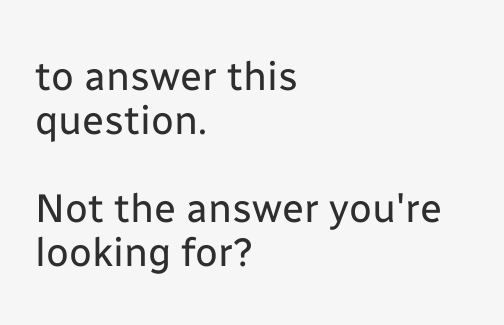to answer this question.

Not the answer you're looking for?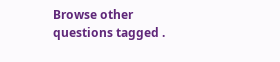Browse other questions tagged .